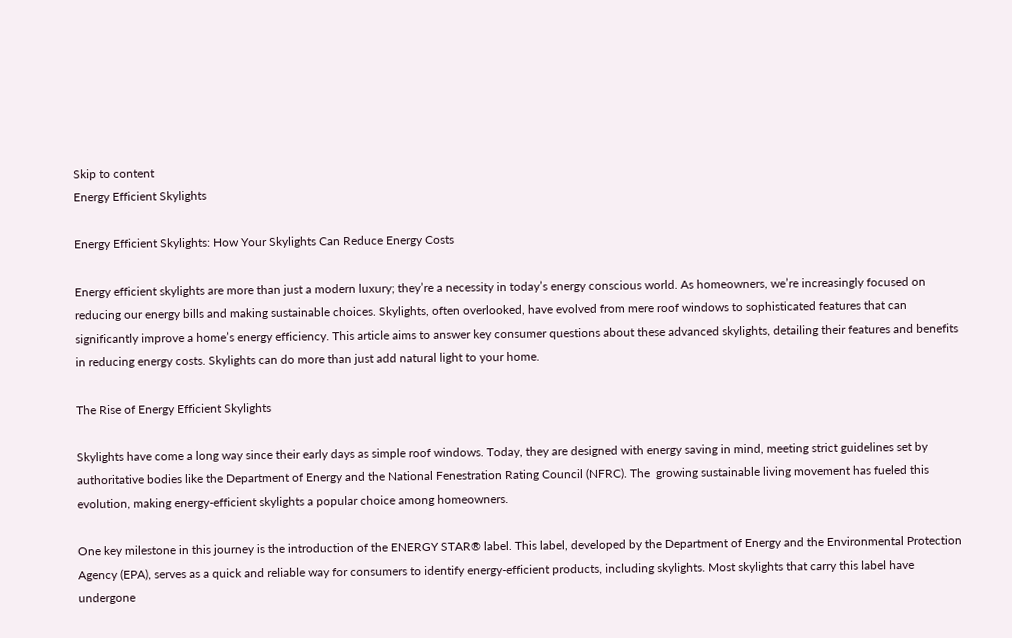Skip to content
Energy Efficient Skylights

Energy Efficient Skylights: How Your Skylights Can Reduce Energy Costs

Energy efficient skylights are more than just a modern luxury; they’re a necessity in today’s energy conscious world. As homeowners, we’re increasingly focused on reducing our energy bills and making sustainable choices. Skylights, often overlooked, have evolved from mere roof windows to sophisticated features that can significantly improve a home’s energy efficiency. This article aims to answer key consumer questions about these advanced skylights, detailing their features and benefits in reducing energy costs. Skylights can do more than just add natural light to your home.

The Rise of Energy Efficient Skylights

Skylights have come a long way since their early days as simple roof windows. Today, they are designed with energy saving in mind, meeting strict guidelines set by authoritative bodies like the Department of Energy and the National Fenestration Rating Council (NFRC). The  growing sustainable living movement has fueled this evolution, making energy-efficient skylights a popular choice among homeowners.

One key milestone in this journey is the introduction of the ENERGY STAR® label. This label, developed by the Department of Energy and the Environmental Protection Agency (EPA), serves as a quick and reliable way for consumers to identify energy-efficient products, including skylights. Most skylights that carry this label have undergone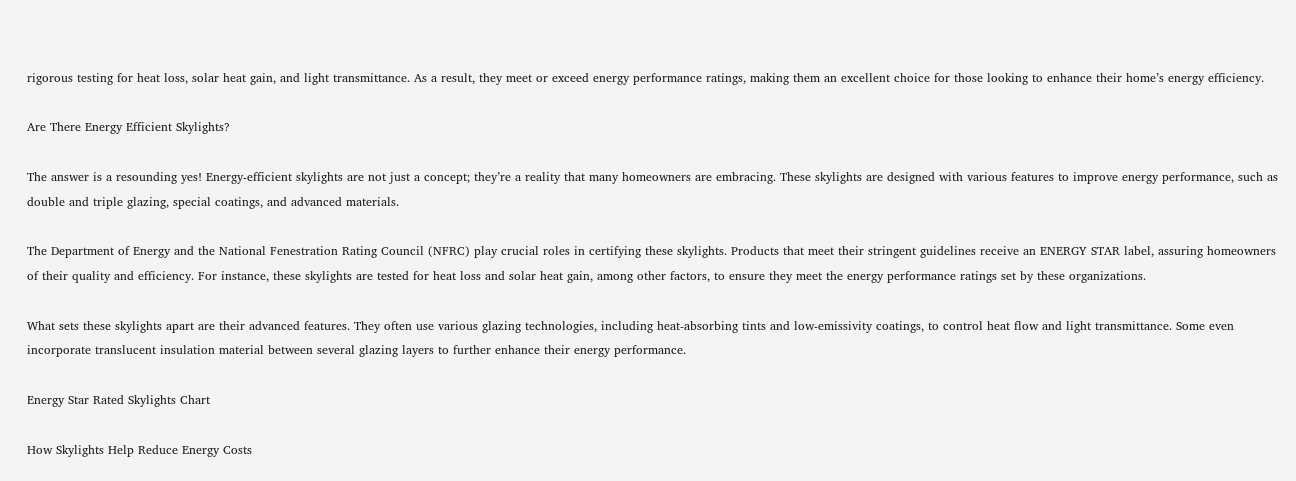rigorous testing for heat loss, solar heat gain, and light transmittance. As a result, they meet or exceed energy performance ratings, making them an excellent choice for those looking to enhance their home’s energy efficiency.

Are There Energy Efficient Skylights?

The answer is a resounding yes! Energy-efficient skylights are not just a concept; they’re a reality that many homeowners are embracing. These skylights are designed with various features to improve energy performance, such as double and triple glazing, special coatings, and advanced materials.

The Department of Energy and the National Fenestration Rating Council (NFRC) play crucial roles in certifying these skylights. Products that meet their stringent guidelines receive an ENERGY STAR label, assuring homeowners of their quality and efficiency. For instance, these skylights are tested for heat loss and solar heat gain, among other factors, to ensure they meet the energy performance ratings set by these organizations.

What sets these skylights apart are their advanced features. They often use various glazing technologies, including heat-absorbing tints and low-emissivity coatings, to control heat flow and light transmittance. Some even incorporate translucent insulation material between several glazing layers to further enhance their energy performance.

Energy Star Rated Skylights Chart

How Skylights Help Reduce Energy Costs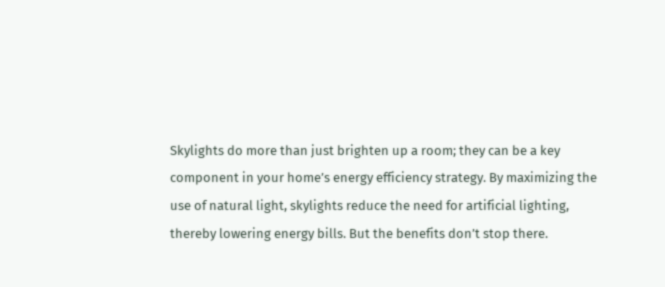Skylights do more than just brighten up a room; they can be a key component in your home’s energy efficiency strategy. By maximizing the use of natural light, skylights reduce the need for artificial lighting, thereby lowering energy bills. But the benefits don’t stop there.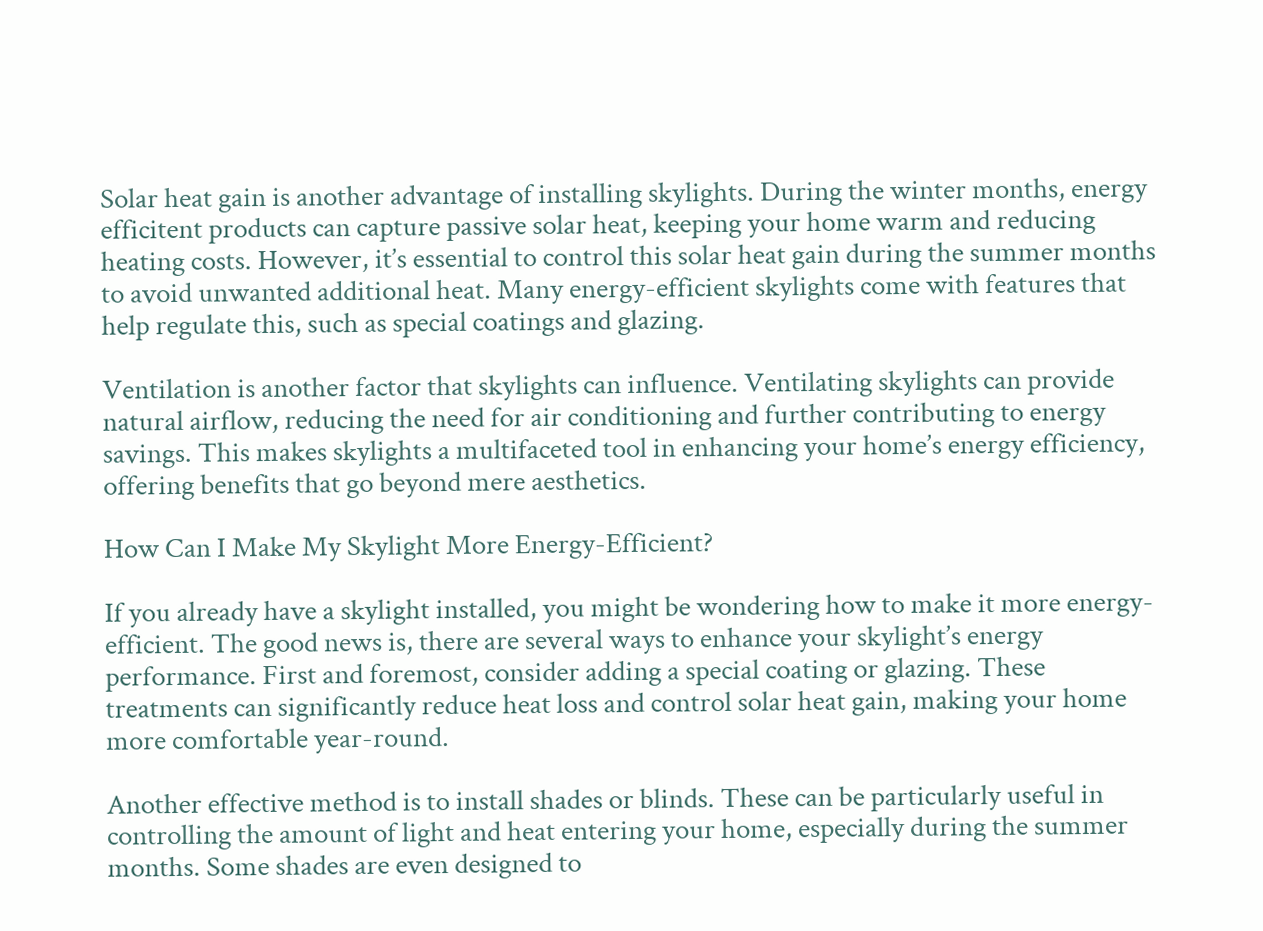Solar heat gain is another advantage of installing skylights. During the winter months, energy efficitent products can capture passive solar heat, keeping your home warm and reducing heating costs. However, it’s essential to control this solar heat gain during the summer months to avoid unwanted additional heat. Many energy-efficient skylights come with features that help regulate this, such as special coatings and glazing.

Ventilation is another factor that skylights can influence. Ventilating skylights can provide natural airflow, reducing the need for air conditioning and further contributing to energy savings. This makes skylights a multifaceted tool in enhancing your home’s energy efficiency, offering benefits that go beyond mere aesthetics.

How Can I Make My Skylight More Energy-Efficient?

If you already have a skylight installed, you might be wondering how to make it more energy-efficient. The good news is, there are several ways to enhance your skylight’s energy performance. First and foremost, consider adding a special coating or glazing. These treatments can significantly reduce heat loss and control solar heat gain, making your home more comfortable year-round.

Another effective method is to install shades or blinds. These can be particularly useful in controlling the amount of light and heat entering your home, especially during the summer months. Some shades are even designed to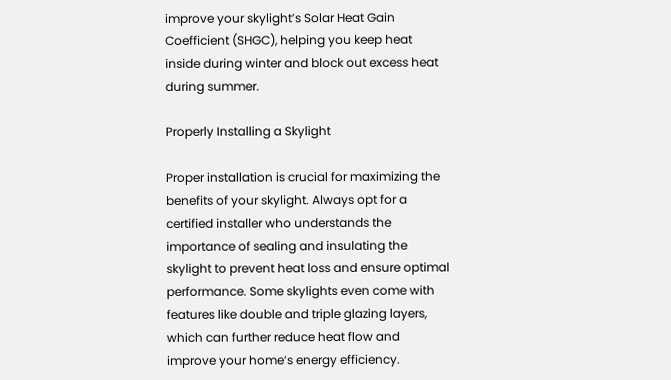improve your skylight’s Solar Heat Gain Coefficient (SHGC), helping you keep heat inside during winter and block out excess heat during summer.

Properly Installing a Skylight

Proper installation is crucial for maximizing the benefits of your skylight. Always opt for a certified installer who understands the importance of sealing and insulating the skylight to prevent heat loss and ensure optimal performance. Some skylights even come with features like double and triple glazing layers, which can further reduce heat flow and improve your home’s energy efficiency.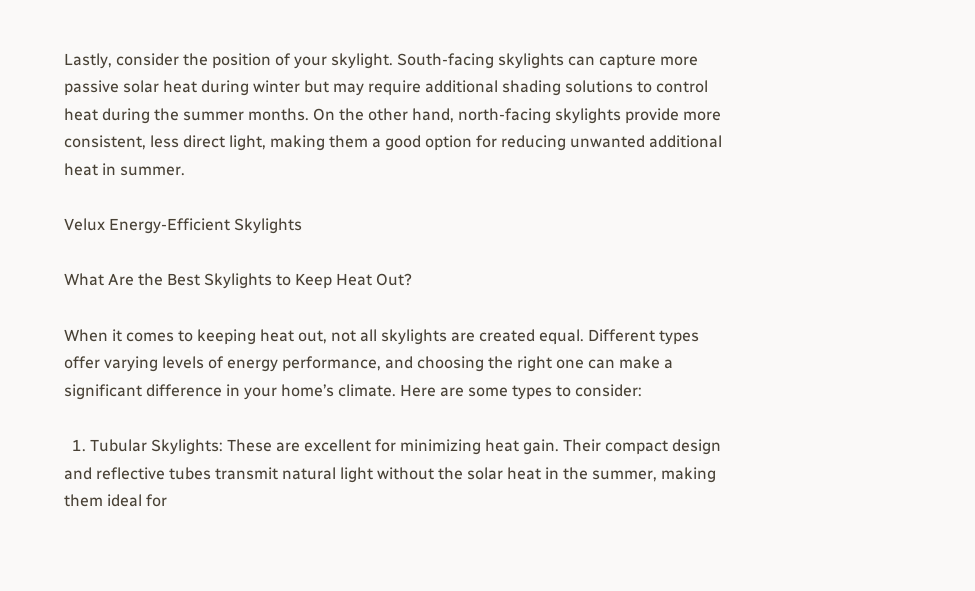Lastly, consider the position of your skylight. South-facing skylights can capture more passive solar heat during winter but may require additional shading solutions to control heat during the summer months. On the other hand, north-facing skylights provide more consistent, less direct light, making them a good option for reducing unwanted additional heat in summer.

Velux Energy-Efficient Skylights

What Are the Best Skylights to Keep Heat Out?

When it comes to keeping heat out, not all skylights are created equal. Different types offer varying levels of energy performance, and choosing the right one can make a significant difference in your home’s climate. Here are some types to consider:

  1. Tubular Skylights: These are excellent for minimizing heat gain. Their compact design and reflective tubes transmit natural light without the solar heat in the summer, making them ideal for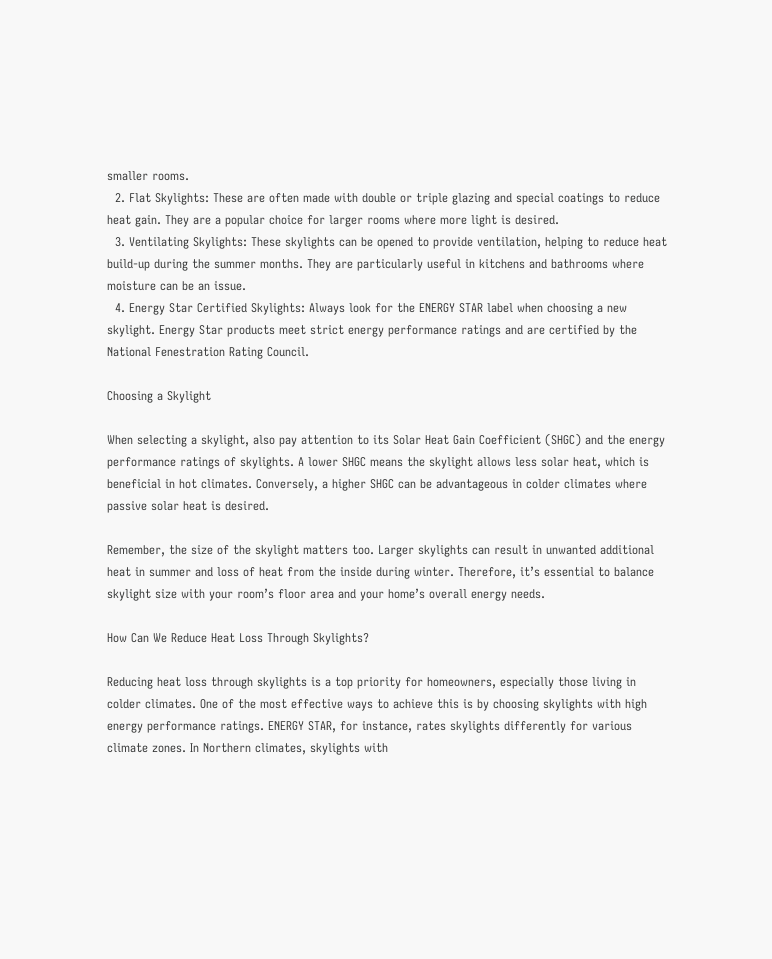smaller rooms.
  2. Flat Skylights: These are often made with double or triple glazing and special coatings to reduce heat gain. They are a popular choice for larger rooms where more light is desired.
  3. Ventilating Skylights: These skylights can be opened to provide ventilation, helping to reduce heat build-up during the summer months. They are particularly useful in kitchens and bathrooms where moisture can be an issue.
  4. Energy Star Certified Skylights: Always look for the ENERGY STAR label when choosing a new skylight. Energy Star products meet strict energy performance ratings and are certified by the National Fenestration Rating Council.

Choosing a Skylight

When selecting a skylight, also pay attention to its Solar Heat Gain Coefficient (SHGC) and the energy performance ratings of skylights. A lower SHGC means the skylight allows less solar heat, which is beneficial in hot climates. Conversely, a higher SHGC can be advantageous in colder climates where passive solar heat is desired.

Remember, the size of the skylight matters too. Larger skylights can result in unwanted additional heat in summer and loss of heat from the inside during winter. Therefore, it’s essential to balance skylight size with your room’s floor area and your home’s overall energy needs.

How Can We Reduce Heat Loss Through Skylights?

Reducing heat loss through skylights is a top priority for homeowners, especially those living in colder climates. One of the most effective ways to achieve this is by choosing skylights with high energy performance ratings. ENERGY STAR, for instance, rates skylights differently for various climate zones. In Northern climates, skylights with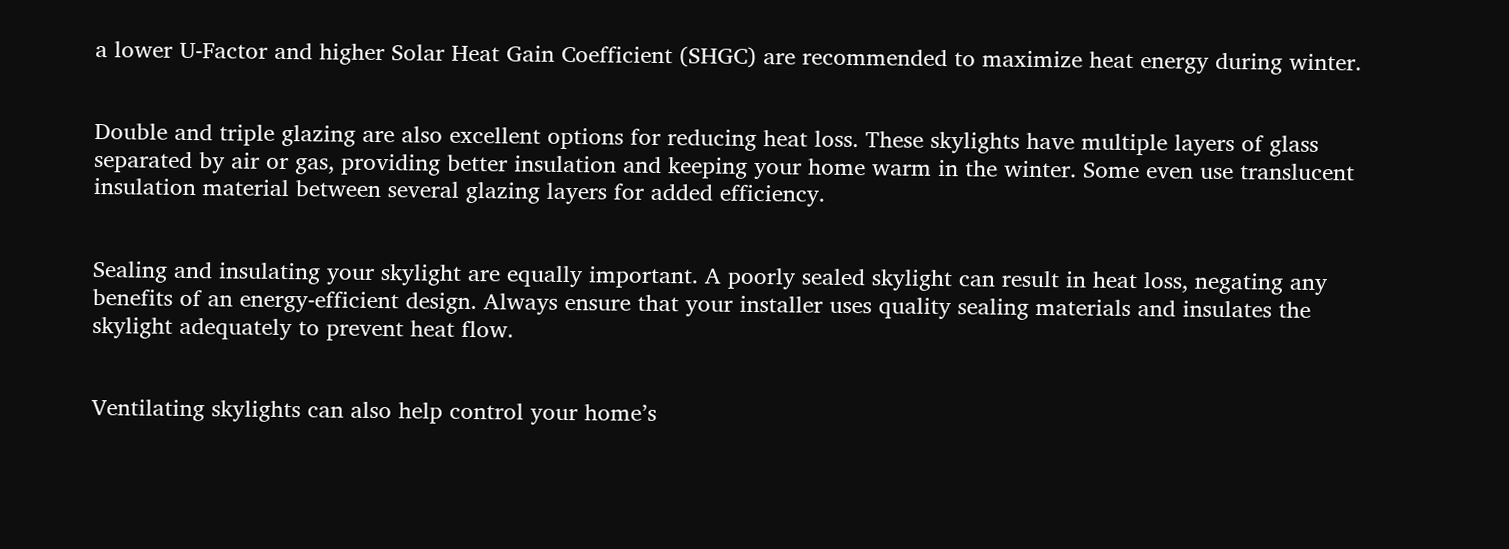a lower U-Factor and higher Solar Heat Gain Coefficient (SHGC) are recommended to maximize heat energy during winter.


Double and triple glazing are also excellent options for reducing heat loss. These skylights have multiple layers of glass separated by air or gas, providing better insulation and keeping your home warm in the winter. Some even use translucent insulation material between several glazing layers for added efficiency.


Sealing and insulating your skylight are equally important. A poorly sealed skylight can result in heat loss, negating any benefits of an energy-efficient design. Always ensure that your installer uses quality sealing materials and insulates the skylight adequately to prevent heat flow.


Ventilating skylights can also help control your home’s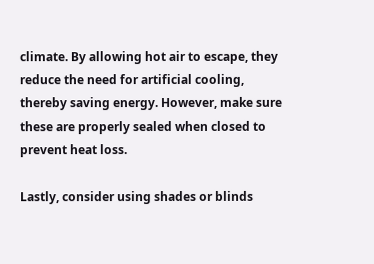climate. By allowing hot air to escape, they reduce the need for artificial cooling, thereby saving energy. However, make sure these are properly sealed when closed to prevent heat loss.

Lastly, consider using shades or blinds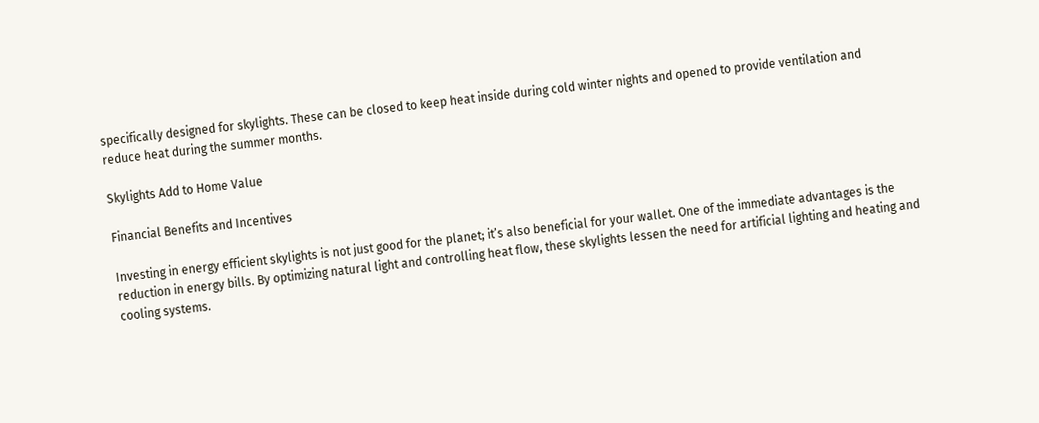specifically designed for skylights. These can be closed to keep heat inside during cold winter nights and opened to provide ventilation and reduce heat during the summer months.

Skylights Add to Home Value

Financial Benefits and Incentives

Investing in energy efficient skylights is not just good for the planet; it’s also beneficial for your wallet. One of the immediate advantages is the reduction in energy bills. By optimizing natural light and controlling heat flow, these skylights lessen the need for artificial lighting and heating and cooling systems.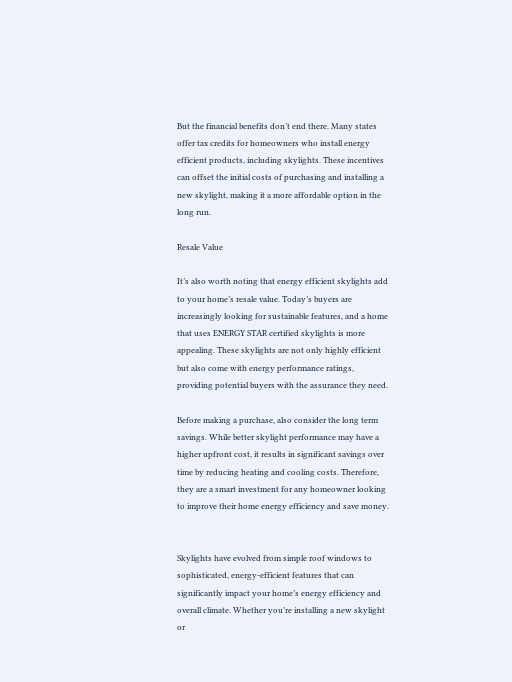But the financial benefits don’t end there. Many states offer tax credits for homeowners who install energy efficient products, including skylights. These incentives can offset the initial costs of purchasing and installing a new skylight, making it a more affordable option in the long run.

Resale Value

It’s also worth noting that energy efficient skylights add to your home’s resale value. Today’s buyers are increasingly looking for sustainable features, and a home that uses ENERGY STAR certified skylights is more appealing. These skylights are not only highly efficient but also come with energy performance ratings, providing potential buyers with the assurance they need.

Before making a purchase, also consider the long term savings. While better skylight performance may have a higher upfront cost, it results in significant savings over time by reducing heating and cooling costs. Therefore, they are a smart investment for any homeowner looking to improve their home energy efficiency and save money.


Skylights have evolved from simple roof windows to sophisticated, energy-efficient features that can significantly impact your home’s energy efficiency and overall climate. Whether you’re installing a new skylight or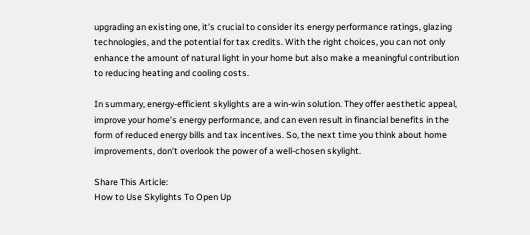upgrading an existing one, it’s crucial to consider its energy performance ratings, glazing technologies, and the potential for tax credits. With the right choices, you can not only enhance the amount of natural light in your home but also make a meaningful contribution to reducing heating and cooling costs.

In summary, energy-efficient skylights are a win-win solution. They offer aesthetic appeal, improve your home’s energy performance, and can even result in financial benefits in the form of reduced energy bills and tax incentives. So, the next time you think about home improvements, don’t overlook the power of a well-chosen skylight.

Share This Article:
How to Use Skylights To Open Up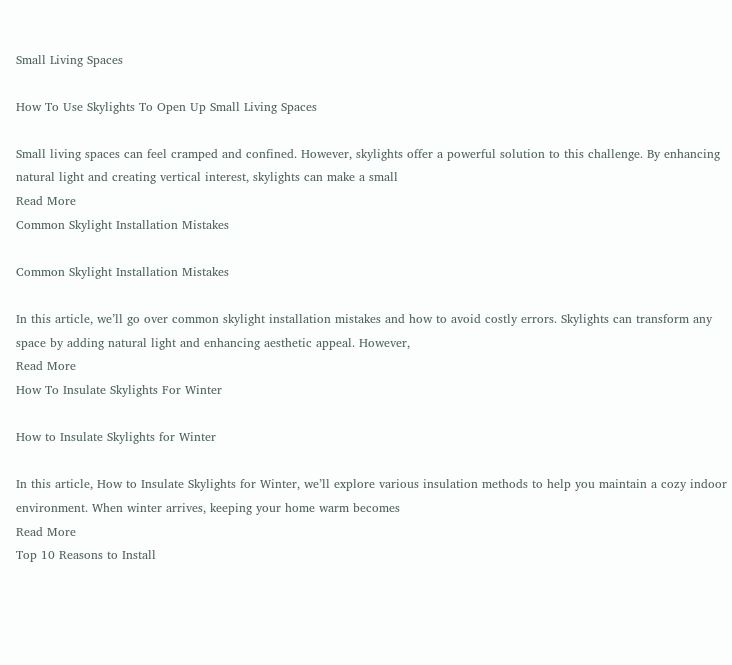Small Living Spaces

How To Use Skylights To Open Up Small Living Spaces

Small living spaces can feel cramped and confined. However, skylights offer a powerful solution to this challenge. By enhancing natural light and creating vertical interest, skylights can make a small
Read More
Common Skylight Installation Mistakes

Common Skylight Installation Mistakes

In this article, we’ll go over common skylight installation mistakes and how to avoid costly errors. Skylights can transform any space by adding natural light and enhancing aesthetic appeal. However,
Read More
How To Insulate Skylights For Winter

How to Insulate Skylights for Winter

In this article, How to Insulate Skylights for Winter, we’ll explore various insulation methods to help you maintain a cozy indoor environment. When winter arrives, keeping your home warm becomes
Read More
Top 10 Reasons to Install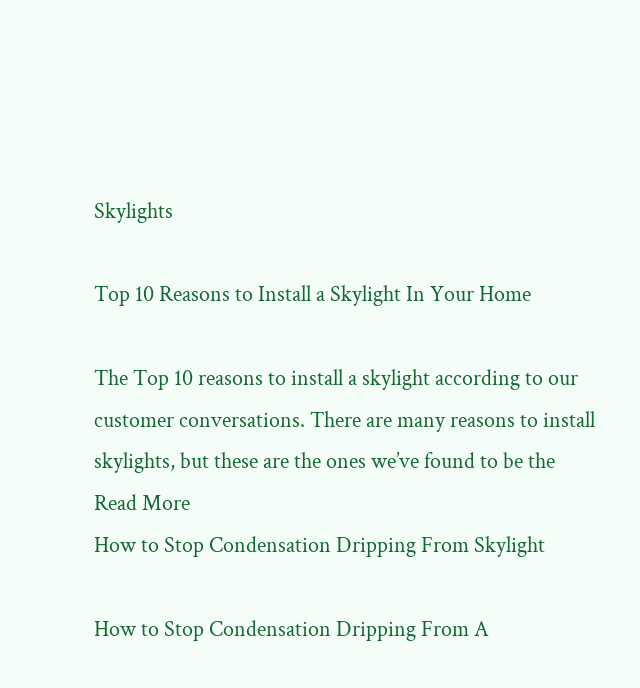Skylights

Top 10 Reasons to Install a Skylight In Your Home

The Top 10 reasons to install a skylight according to our customer conversations. There are many reasons to install skylights, but these are the ones we’ve found to be the
Read More
How to Stop Condensation Dripping From Skylight

How to Stop Condensation Dripping From A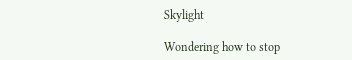Skylight

Wondering how to stop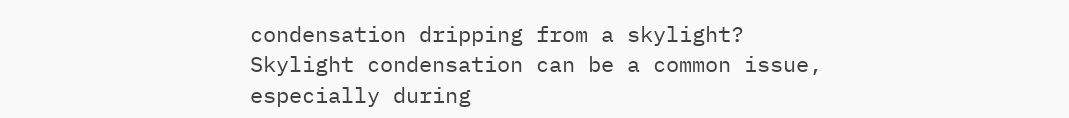condensation dripping from a skylight? Skylight condensation can be a common issue, especially during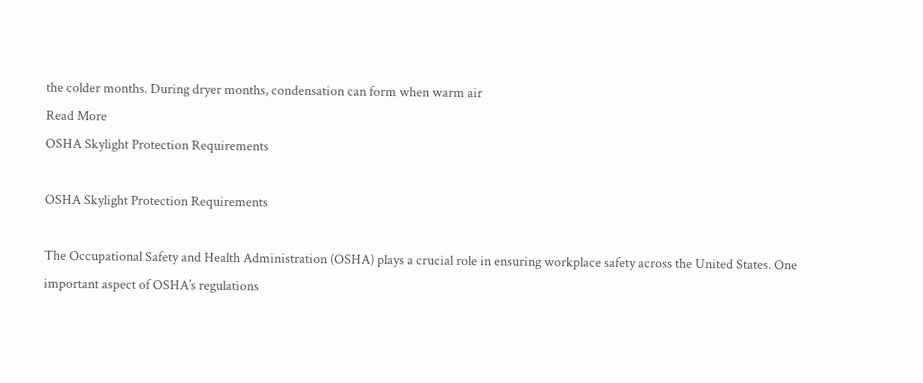the colder months. During dryer months, condensation can form when warm air
Read More
OSHA Skylight Protection Requirements

OSHA Skylight Protection Requirements

The Occupational Safety and Health Administration (OSHA) plays a crucial role in ensuring workplace safety across the United States. One important aspect of OSHA’s regulations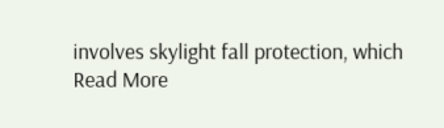involves skylight fall protection, which
Read More